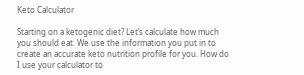Keto Calculator

Starting on a ketogenic diet? Let’s calculate how much you should eat. We use the information you put in to create an accurate keto nutrition profile for you. How do I use your calculator to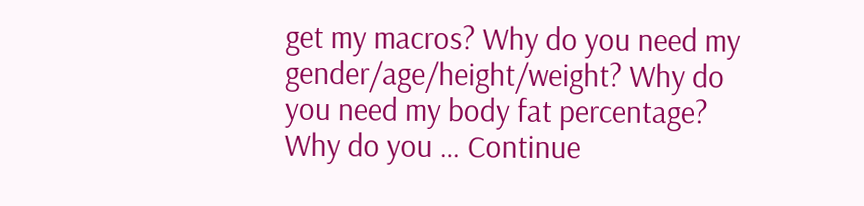get my macros? Why do you need my gender/age/height/weight? Why do you need my body fat percentage? Why do you … Continue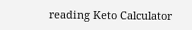reading Keto Calculator